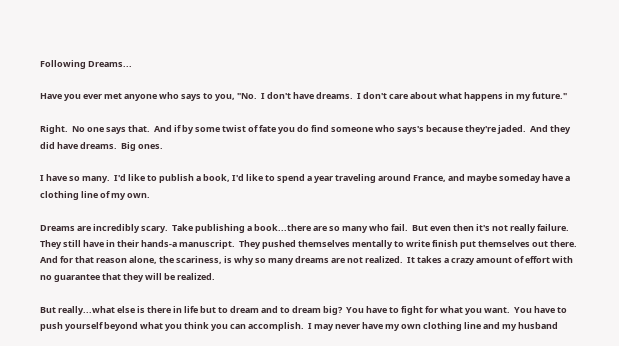Following Dreams...

Have you ever met anyone who says to you, "No.  I don't have dreams.  I don't care about what happens in my future."

Right.  No one says that.  And if by some twist of fate you do find someone who says's because they're jaded.  And they did have dreams.  Big ones.

I have so many.  I'd like to publish a book, I'd like to spend a year traveling around France, and maybe someday have a clothing line of my own.

Dreams are incredibly scary.  Take publishing a book...there are so many who fail.  But even then it's not really failure.  They still have in their hands-a manuscript.  They pushed themselves mentally to write finish put themselves out there.  And for that reason alone, the scariness, is why so many dreams are not realized.  It takes a crazy amount of effort with no guarantee that they will be realized.

But really...what else is there in life but to dream and to dream big?  You have to fight for what you want.  You have to push yourself beyond what you think you can accomplish.  I may never have my own clothing line and my husband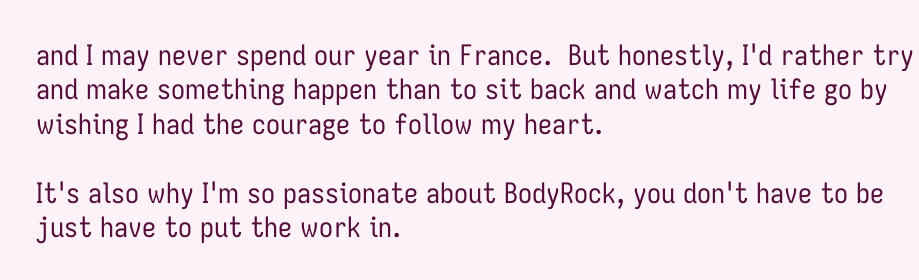and I may never spend our year in France.  But honestly, I'd rather try and make something happen than to sit back and watch my life go by wishing I had the courage to follow my heart.

It's also why I'm so passionate about BodyRock, you don't have to be just have to put the work in.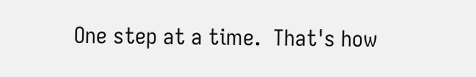One step at a time.  That's how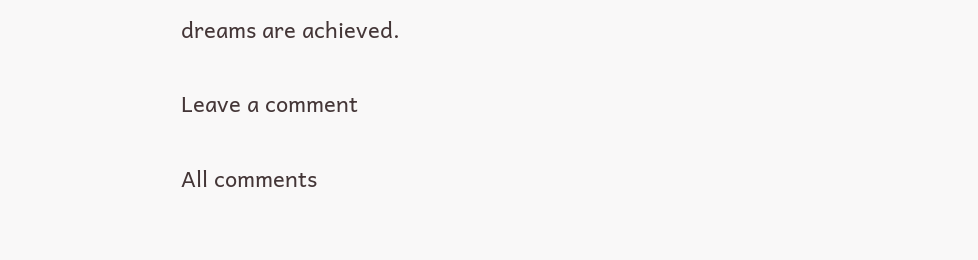dreams are achieved.

Leave a comment

All comments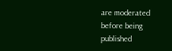are moderated before being published